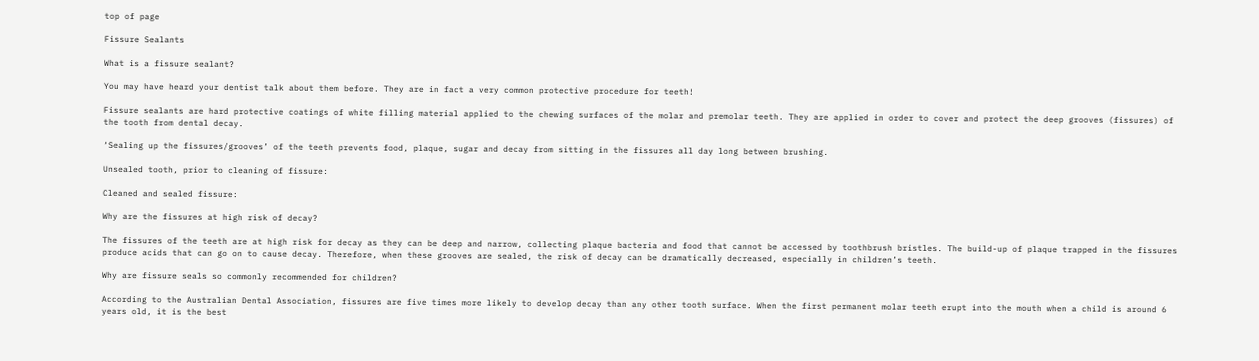top of page

Fissure Sealants

What is a fissure sealant?

You may have heard your dentist talk about them before. They are in fact a very common protective procedure for teeth!

Fissure sealants are hard protective coatings of white filling material applied to the chewing surfaces of the molar and premolar teeth. They are applied in order to cover and protect the deep grooves (fissures) of the tooth from dental decay.

‘Sealing up the fissures/grooves’ of the teeth prevents food, plaque, sugar and decay from sitting in the fissures all day long between brushing.

Unsealed tooth, prior to cleaning of fissure:

Cleaned and sealed fissure:

Why are the fissures at high risk of decay?

The fissures of the teeth are at high risk for decay as they can be deep and narrow, collecting plaque bacteria and food that cannot be accessed by toothbrush bristles. The build-up of plaque trapped in the fissures produce acids that can go on to cause decay. Therefore, when these grooves are sealed, the risk of decay can be dramatically decreased, especially in children’s teeth.

Why are fissure seals so commonly recommended for children?

According to the Australian Dental Association, fissures are five times more likely to develop decay than any other tooth surface. When the first permanent molar teeth erupt into the mouth when a child is around 6 years old, it is the best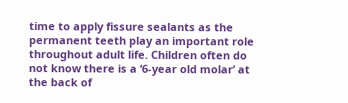time to apply fissure sealants as the permanent teeth play an important role throughout adult life. Children often do not know there is a ‘6-year old molar’ at the back of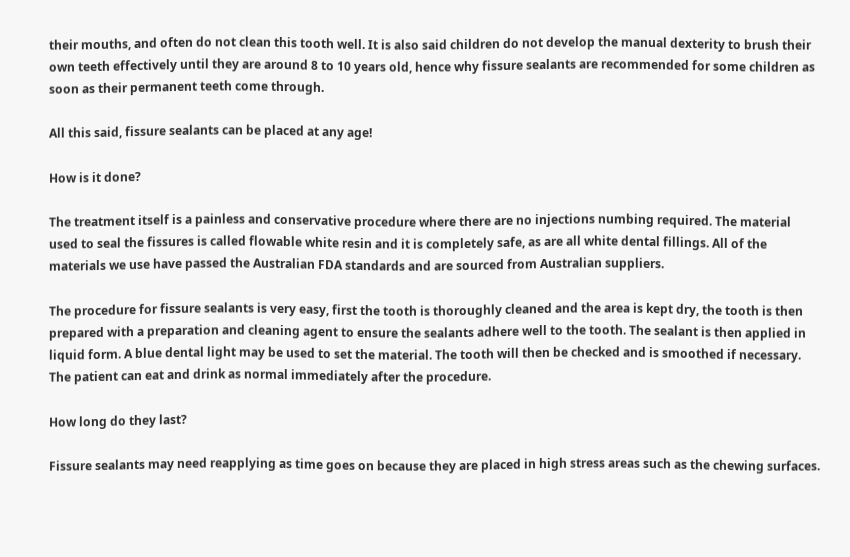their mouths, and often do not clean this tooth well. It is also said children do not develop the manual dexterity to brush their own teeth effectively until they are around 8 to 10 years old, hence why fissure sealants are recommended for some children as soon as their permanent teeth come through.

All this said, fissure sealants can be placed at any age!

How is it done?

The treatment itself is a painless and conservative procedure where there are no injections numbing required. The material used to seal the fissures is called flowable white resin and it is completely safe, as are all white dental fillings. All of the materials we use have passed the Australian FDA standards and are sourced from Australian suppliers.

The procedure for fissure sealants is very easy, first the tooth is thoroughly cleaned and the area is kept dry, the tooth is then prepared with a preparation and cleaning agent to ensure the sealants adhere well to the tooth. The sealant is then applied in liquid form. A blue dental light may be used to set the material. The tooth will then be checked and is smoothed if necessary. The patient can eat and drink as normal immediately after the procedure.

How long do they last?

Fissure sealants may need reapplying as time goes on because they are placed in high stress areas such as the chewing surfaces.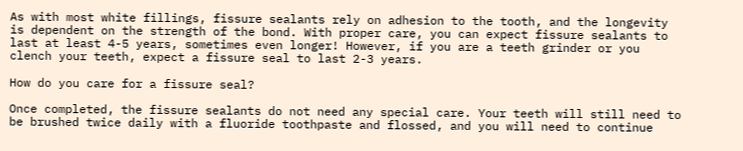As with most white fillings, fissure sealants rely on adhesion to the tooth, and the longevity is dependent on the strength of the bond. With proper care, you can expect fissure sealants to last at least 4-5 years, sometimes even longer! However, if you are a teeth grinder or you clench your teeth, expect a fissure seal to last 2-3 years.

How do you care for a fissure seal?

Once completed, the fissure sealants do not need any special care. Your teeth will still need to be brushed twice daily with a fluoride toothpaste and flossed, and you will need to continue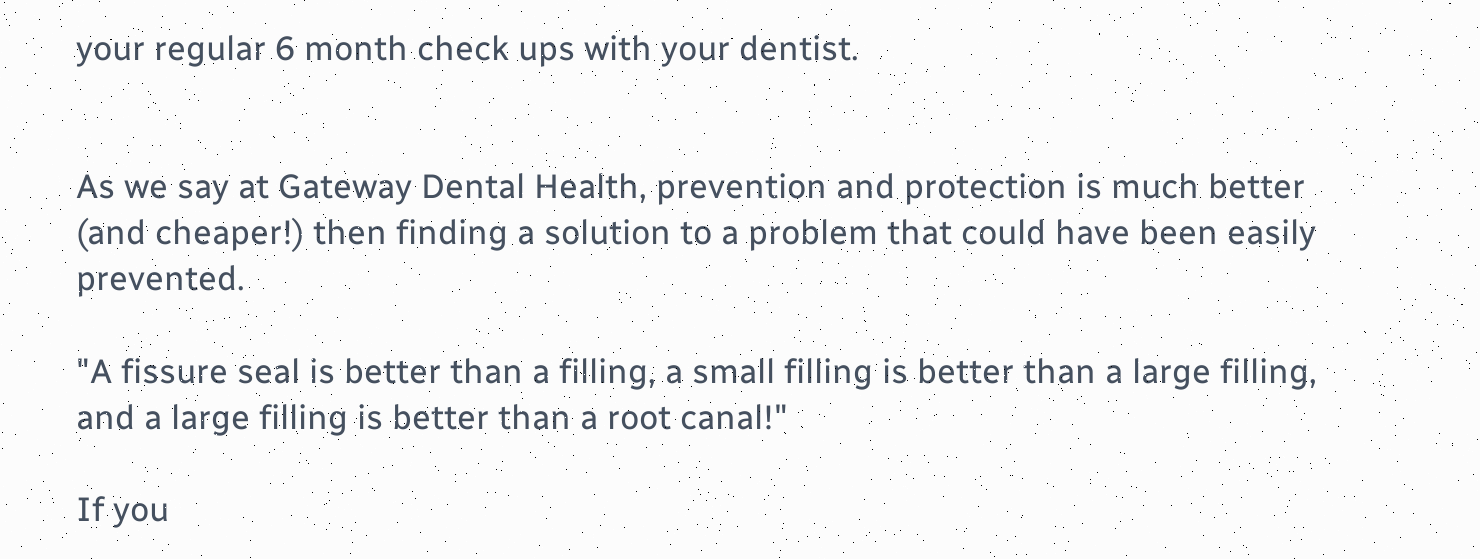your regular 6 month check ups with your dentist.


As we say at Gateway Dental Health, prevention and protection is much better (and cheaper!) then finding a solution to a problem that could have been easily prevented.

"A fissure seal is better than a filling, a small filling is better than a large filling, and a large filling is better than a root canal!"

If you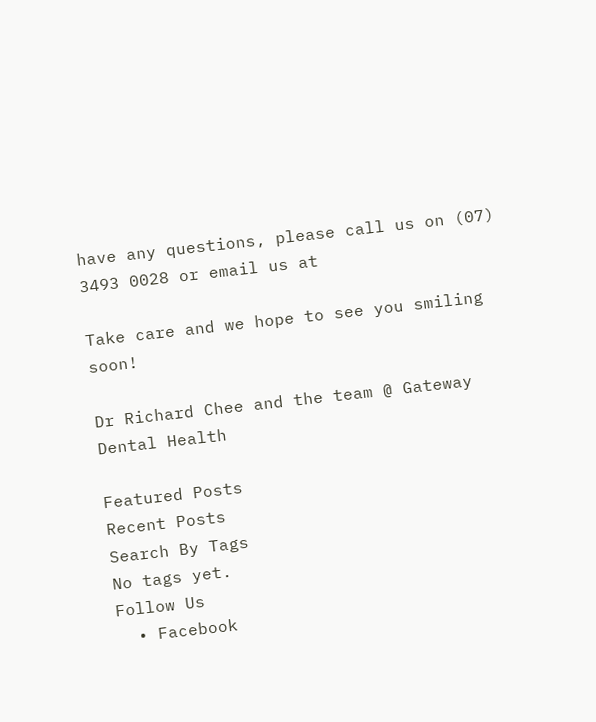have any questions, please call us on (07) 3493 0028 or email us at

Take care and we hope to see you smiling soon!

Dr Richard Chee and the team @ Gateway Dental Health

Featured Posts
Recent Posts
Search By Tags
No tags yet.
Follow Us
  • Facebook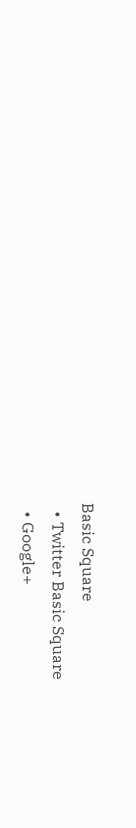Basic Square
  • Twitter Basic Square
  • Google+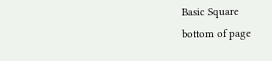Basic Square
bottom of page